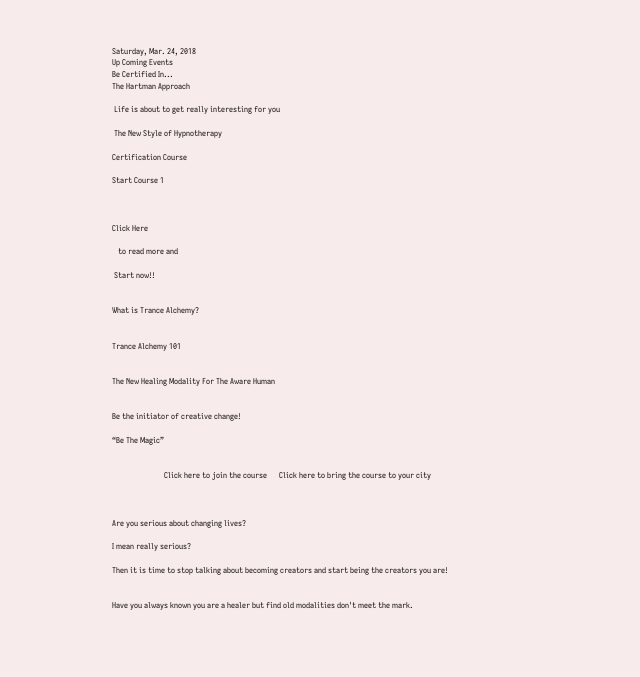Saturday, Mar. 24, 2018
Up Coming Events
Be Certified In...
The Hartman Approach

 Life is about to get really interesting for you

 The New Style of Hypnotherapy

Certification Course

Start Course 1



Click Here

   to read more and

 Start now!!


What is Trance Alchemy?


Trance Alchemy 101


The New Healing Modality For The Aware Human


Be the initiator of creative change!

“Be The Magic”


                          Click here to join the course      Click here to bring the course to your city



Are you serious about changing lives?

I mean really serious?

Then it is time to stop talking about becoming creators and start being the creators you are!


Have you always known you are a healer but find old modalities don't meet the mark.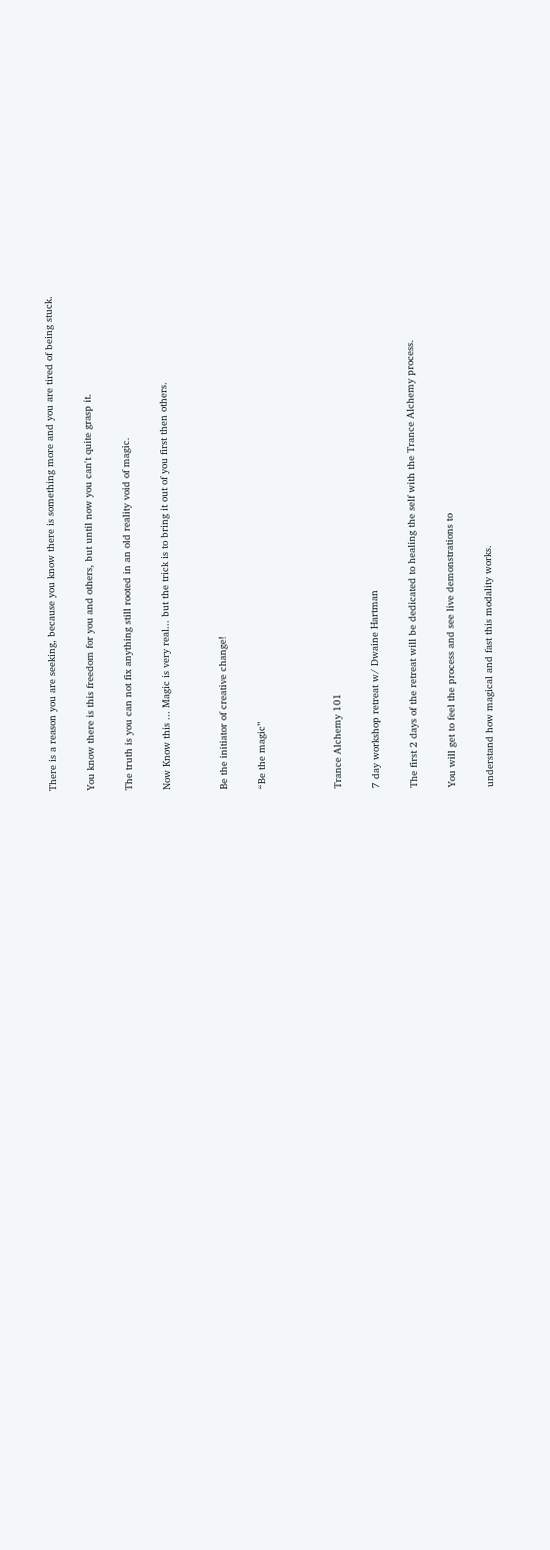There is a reason you are seeking, because you know there is something more and you are tired of being stuck.

You know there is this freedom for you and others, but until now you can't quite grasp it.

The truth is you can not fix anything still rooted in an old reality void of magic.

Now Know this ... Magic is very real... but the trick is to bring it out of you first then others.


Be the initiator of creative change!

“Be the magic”



Trance Alchemy 101

7 day workshop retreat w/ Dwaine Hartman

The first 2 days of the retreat will be dedicated to healing the self with the Trance Alchemy process.

You will get to feel the process and see live demonstrations to

understand how magical and fast this modality works.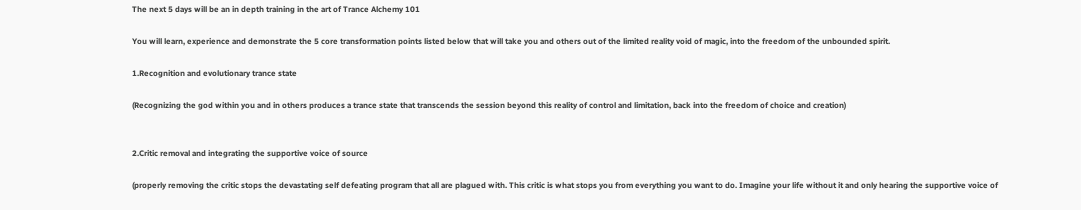The next 5 days will be an in depth training in the art of Trance Alchemy 101

You will learn, experience and demonstrate the 5 core transformation points listed below that will take you and others out of the limited reality void of magic, into the freedom of the unbounded spirit.

1.Recognition and evolutionary trance state

(Recognizing the god within you and in others produces a trance state that transcends the session beyond this reality of control and limitation, back into the freedom of choice and creation)


2.Critic removal and integrating the supportive voice of source

(properly removing the critic stops the devastating self defeating program that all are plagued with. This critic is what stops you from everything you want to do. Imagine your life without it and only hearing the supportive voice of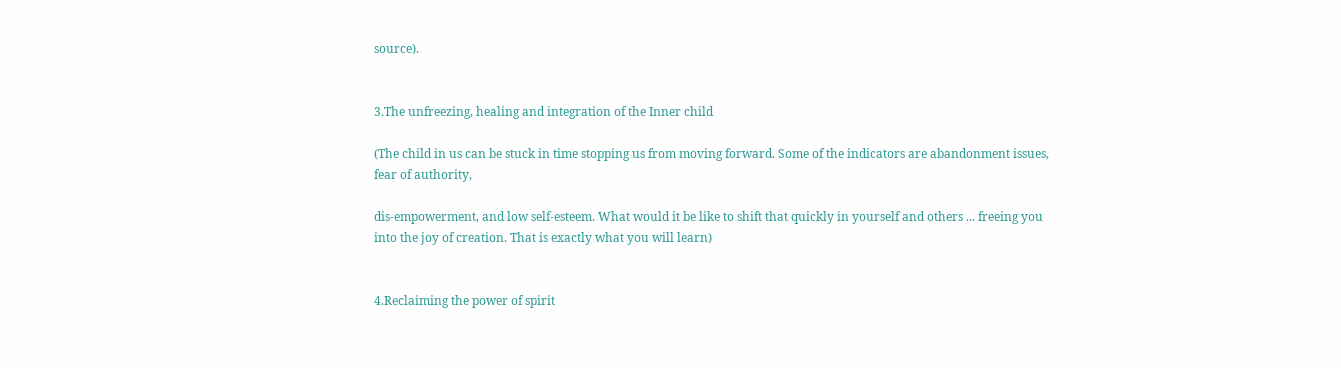source).


3.The unfreezing, healing and integration of the Inner child

(The child in us can be stuck in time stopping us from moving forward. Some of the indicators are abandonment issues, fear of authority,

dis-empowerment, and low self-esteem. What would it be like to shift that quickly in yourself and others ... freeing you into the joy of creation. That is exactly what you will learn)


4.Reclaiming the power of spirit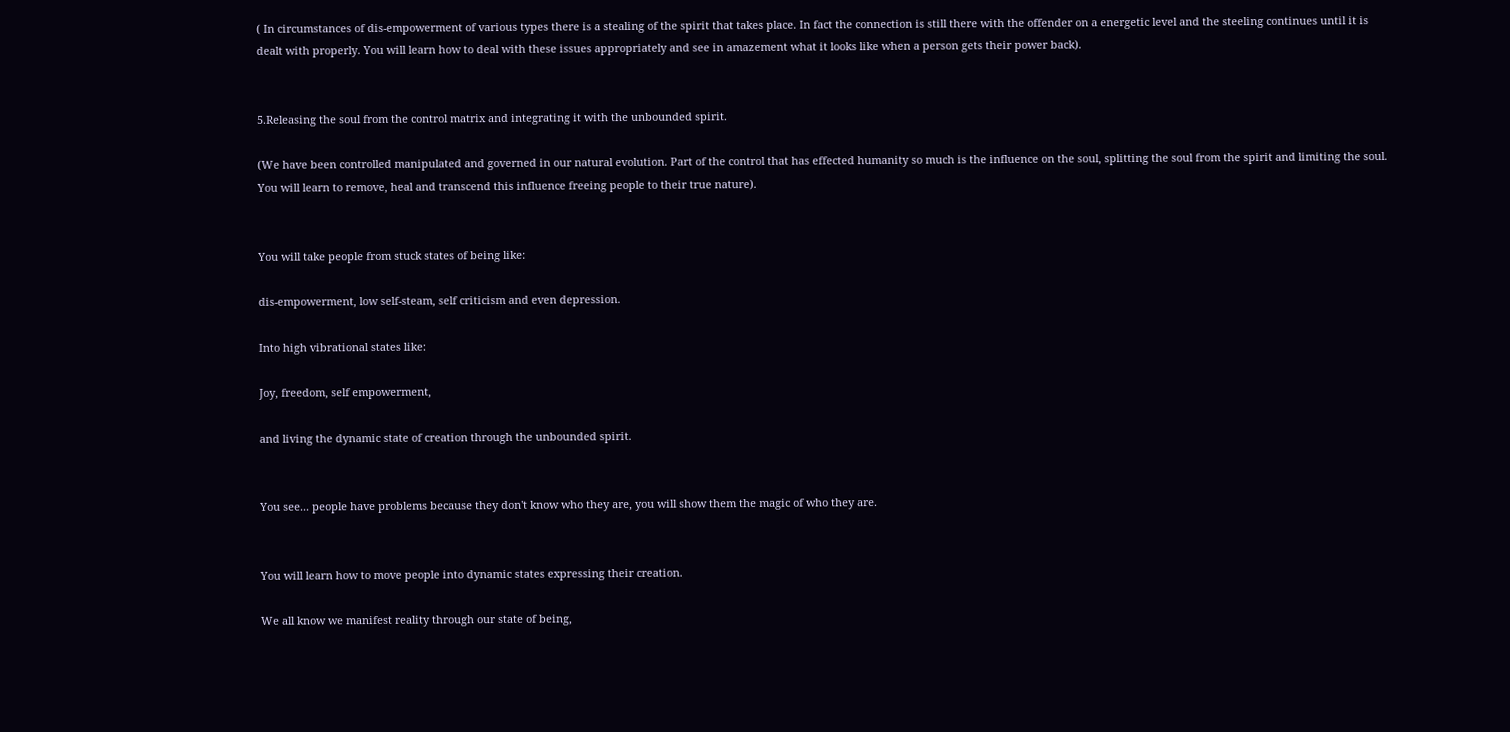( In circumstances of dis-empowerment of various types there is a stealing of the spirit that takes place. In fact the connection is still there with the offender on a energetic level and the steeling continues until it is dealt with properly. You will learn how to deal with these issues appropriately and see in amazement what it looks like when a person gets their power back).


5.Releasing the soul from the control matrix and integrating it with the unbounded spirit.

(We have been controlled manipulated and governed in our natural evolution. Part of the control that has effected humanity so much is the influence on the soul, splitting the soul from the spirit and limiting the soul. You will learn to remove, heal and transcend this influence freeing people to their true nature).


You will take people from stuck states of being like:

dis-empowerment, low self-steam, self criticism and even depression.

Into high vibrational states like:

Joy, freedom, self empowerment,

and living the dynamic state of creation through the unbounded spirit.


You see... people have problems because they don't know who they are, you will show them the magic of who they are.


You will learn how to move people into dynamic states expressing their creation.

We all know we manifest reality through our state of being,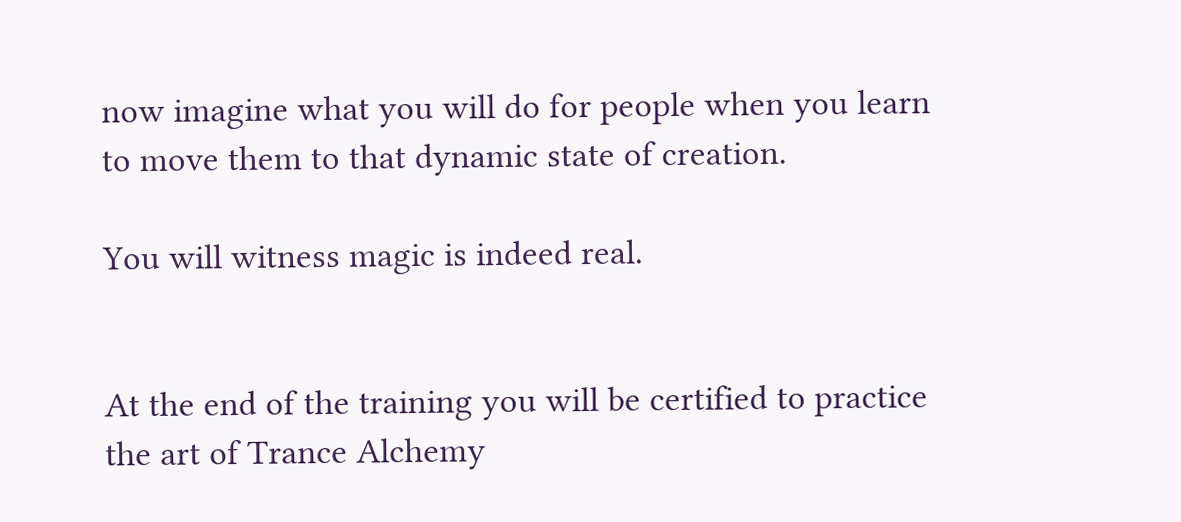now imagine what you will do for people when you learn to move them to that dynamic state of creation.

You will witness magic is indeed real.


At the end of the training you will be certified to practice the art of Trance Alchemy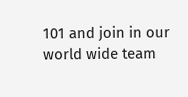101 and join in our world wide team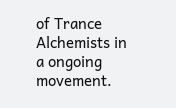of Trance Alchemists in a ongoing movement.